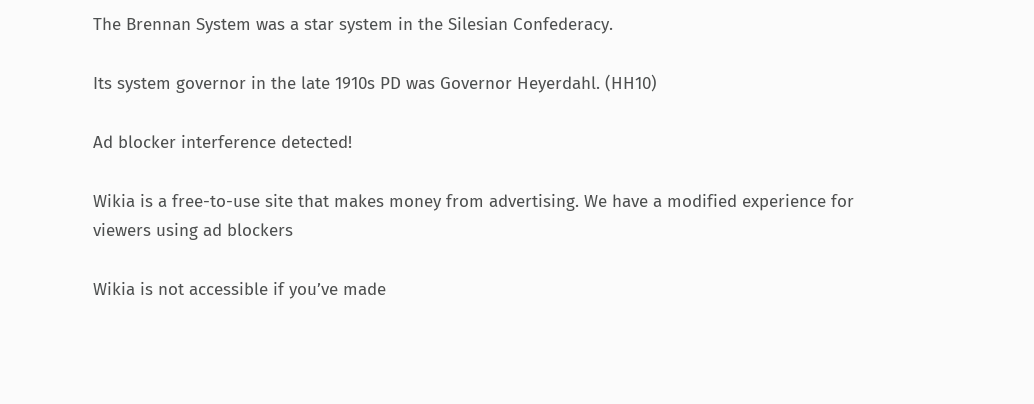The Brennan System was a star system in the Silesian Confederacy.

Its system governor in the late 1910s PD was Governor Heyerdahl. (HH10)

Ad blocker interference detected!

Wikia is a free-to-use site that makes money from advertising. We have a modified experience for viewers using ad blockers

Wikia is not accessible if you’ve made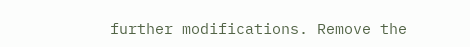further modifications. Remove the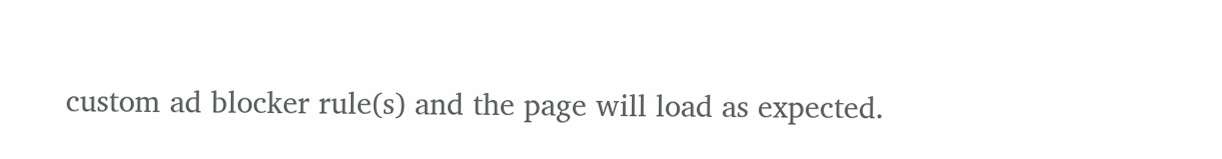custom ad blocker rule(s) and the page will load as expected.